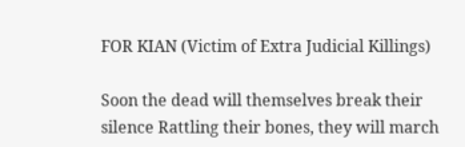FOR KIAN (Victim of Extra Judicial Killings)

Soon the dead will themselves break their silence Rattling their bones, they will march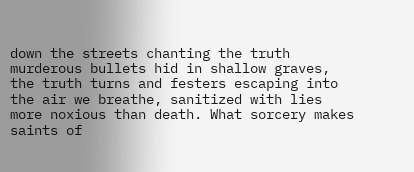down the streets chanting the truth murderous bullets hid in shallow graves, the truth turns and festers escaping into the air we breathe, sanitized with lies more noxious than death. What sorcery makes saints of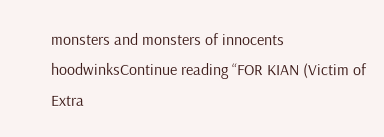monsters and monsters of innocents hoodwinksContinue reading “FOR KIAN (Victim of Extra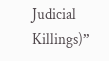Judicial Killings)”